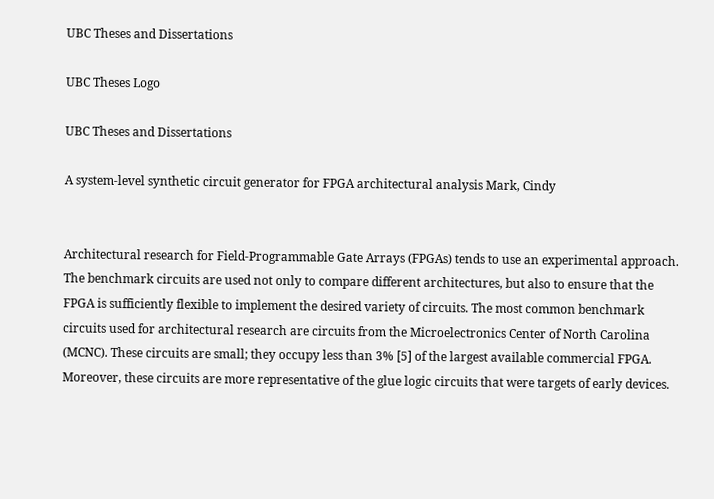UBC Theses and Dissertations

UBC Theses Logo

UBC Theses and Dissertations

A system-level synthetic circuit generator for FPGA architectural analysis Mark, Cindy


Architectural research for Field-Programmable Gate Arrays (FPGAs) tends to use an experimental approach. The benchmark circuits are used not only to compare different architectures, but also to ensure that the FPGA is sufficiently flexible to implement the desired variety of circuits. The most common benchmark circuits used for architectural research are circuits from the Microelectronics Center of North Carolina (MCNC). These circuits are small; they occupy less than 3% [5] of the largest available commercial FPGA. Moreover, these circuits are more representative of the glue logic circuits that were targets of early devices.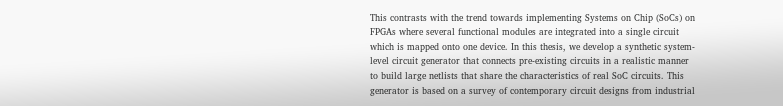This contrasts with the trend towards implementing Systems on Chip (SoCs) on FPGAs where several functional modules are integrated into a single circuit which is mapped onto one device. In this thesis, we develop a synthetic system-level circuit generator that connects pre-existing circuits in a realistic manner to build large netlists that share the characteristics of real SoC circuits. This generator is based on a survey of contemporary circuit designs from industrial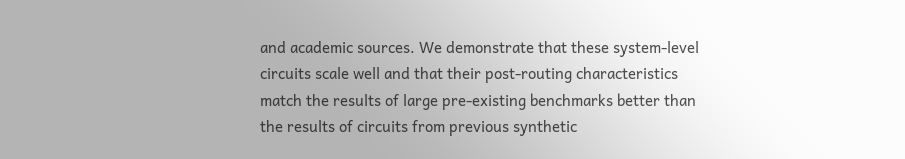and academic sources. We demonstrate that these system-level circuits scale well and that their post-routing characteristics match the results of large pre-existing benchmarks better than the results of circuits from previous synthetic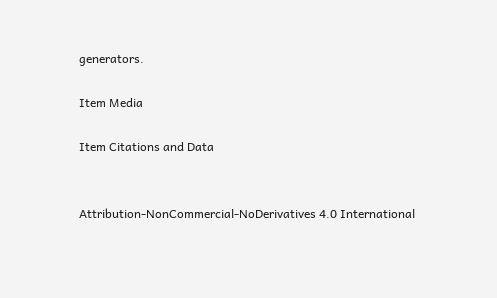generators.

Item Media

Item Citations and Data


Attribution-NonCommercial-NoDerivatives 4.0 International